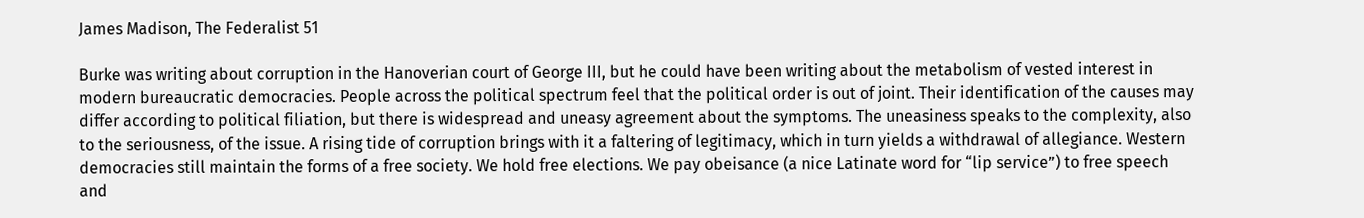James Madison, The Federalist 51

Burke was writing about corruption in the Hanoverian court of George III, but he could have been writing about the metabolism of vested interest in modern bureaucratic democracies. People across the political spectrum feel that the political order is out of joint. Their identification of the causes may differ according to political filiation, but there is widespread and uneasy agreement about the symptoms. The uneasiness speaks to the complexity, also to the seriousness, of the issue. A rising tide of corruption brings with it a faltering of legitimacy, which in turn yields a withdrawal of allegiance. Western democracies still maintain the forms of a free society. We hold free elections. We pay obeisance (a nice Latinate word for “lip service”) to free speech and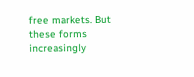free markets. But these forms increasingly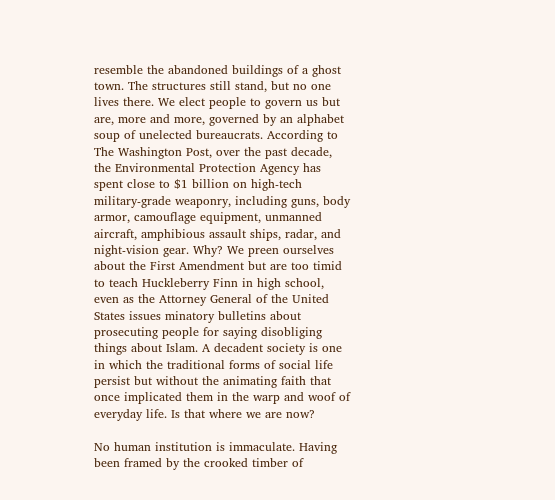resemble the abandoned buildings of a ghost town. The structures still stand, but no one lives there. We elect people to govern us but are, more and more, governed by an alphabet soup of unelected bureaucrats. According to The Washington Post, over the past decade, the Environmental Protection Agency has spent close to $1 billion on high-tech military-grade weaponry, including guns, body armor, camouflage equipment, unmanned aircraft, amphibious assault ships, radar, and night-vision gear. Why? We preen ourselves about the First Amendment but are too timid to teach Huckleberry Finn in high school, even as the Attorney General of the United States issues minatory bulletins about prosecuting people for saying disobliging things about Islam. A decadent society is one in which the traditional forms of social life persist but without the animating faith that once implicated them in the warp and woof of everyday life. Is that where we are now?

No human institution is immaculate. Having been framed by the crooked timber of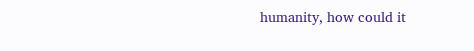humanity, how could it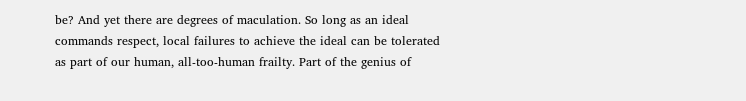be? And yet there are degrees of maculation. So long as an ideal commands respect, local failures to achieve the ideal can be tolerated as part of our human, all-too-human frailty. Part of the genius of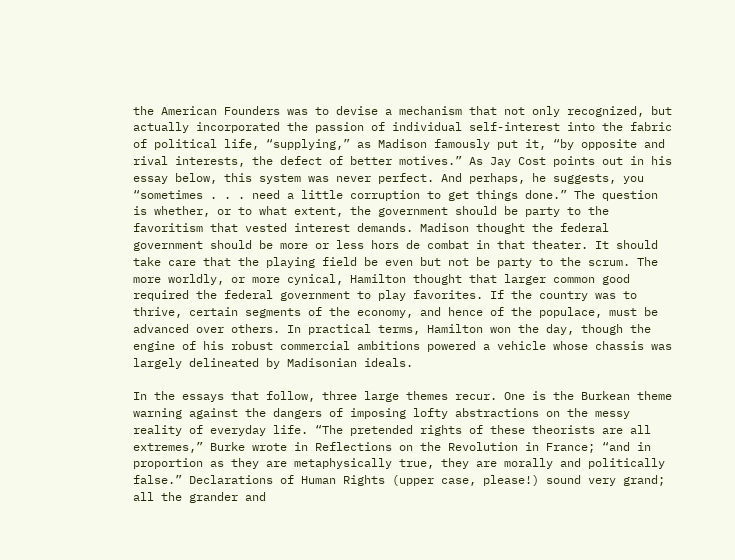the American Founders was to devise a mechanism that not only recognized, but actually incorporated the passion of individual self-interest into the fabric of political life, “supplying,” as Madison famously put it, “by opposite and rival interests, the defect of better motives.” As Jay Cost points out in his essay below, this system was never perfect. And perhaps, he suggests, you “sometimes . . . need a little corruption to get things done.” The question is whether, or to what extent, the government should be party to the favoritism that vested interest demands. Madison thought the federal government should be more or less hors de combat in that theater. It should take care that the playing field be even but not be party to the scrum. The more worldly, or more cynical, Hamilton thought that larger common good required the federal government to play favorites. If the country was to thrive, certain segments of the economy, and hence of the populace, must be advanced over others. In practical terms, Hamilton won the day, though the engine of his robust commercial ambitions powered a vehicle whose chassis was largely delineated by Madisonian ideals.

In the essays that follow, three large themes recur. One is the Burkean theme warning against the dangers of imposing lofty abstractions on the messy reality of everyday life. “The pretended rights of these theorists are all extremes,” Burke wrote in Reflections on the Revolution in France; “and in proportion as they are metaphysically true, they are morally and politically false.” Declarations of Human Rights (upper case, please!) sound very grand; all the grander and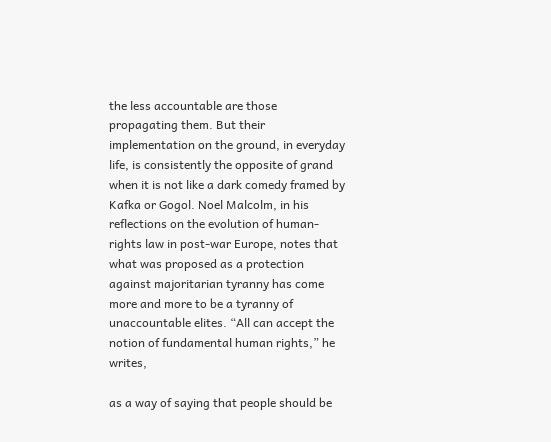the less accountable are those propagating them. But their implementation on the ground, in everyday life, is consistently the opposite of grand when it is not like a dark comedy framed by Kafka or Gogol. Noel Malcolm, in his reflections on the evolution of human-rights law in post-war Europe, notes that what was proposed as a protection against majoritarian tyranny has come more and more to be a tyranny of unaccountable elites. “All can accept the notion of fundamental human rights,” he writes,

as a way of saying that people should be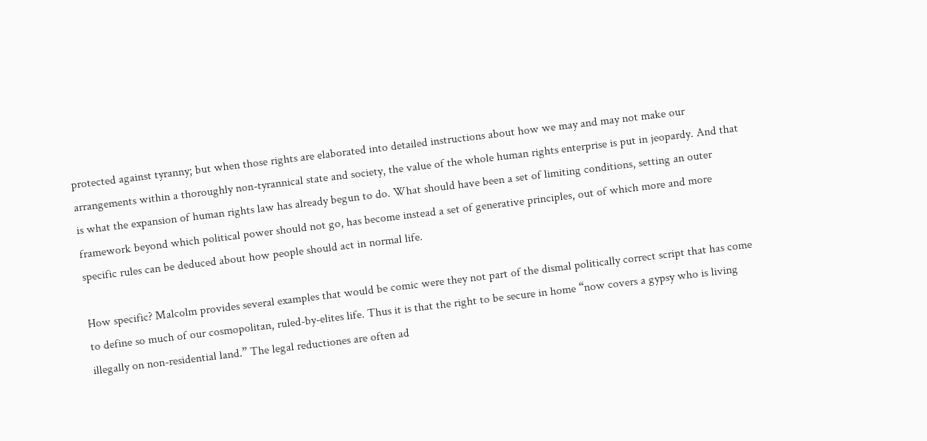protected against tyranny; but when those rights are elaborated into detailed instructions about how we may and may not make our arrangements within a thoroughly non-tyrannical state and society, the value of the whole human rights enterprise is put in jeopardy. And that is what the expansion of human rights law has already begun to do. What should have been a set of limiting conditions, setting an outer framework beyond which political power should not go, has become instead a set of generative principles, out of which more and more specific rules can be deduced about how people should act in normal life.

How specific? Malcolm provides several examples that would be comic were they not part of the dismal politically correct script that has come to define so much of our cosmopolitan, ruled-by-elites life. Thus it is that the right to be secure in home “now covers a gypsy who is living illegally on non-residential land.” The legal reductiones are often ad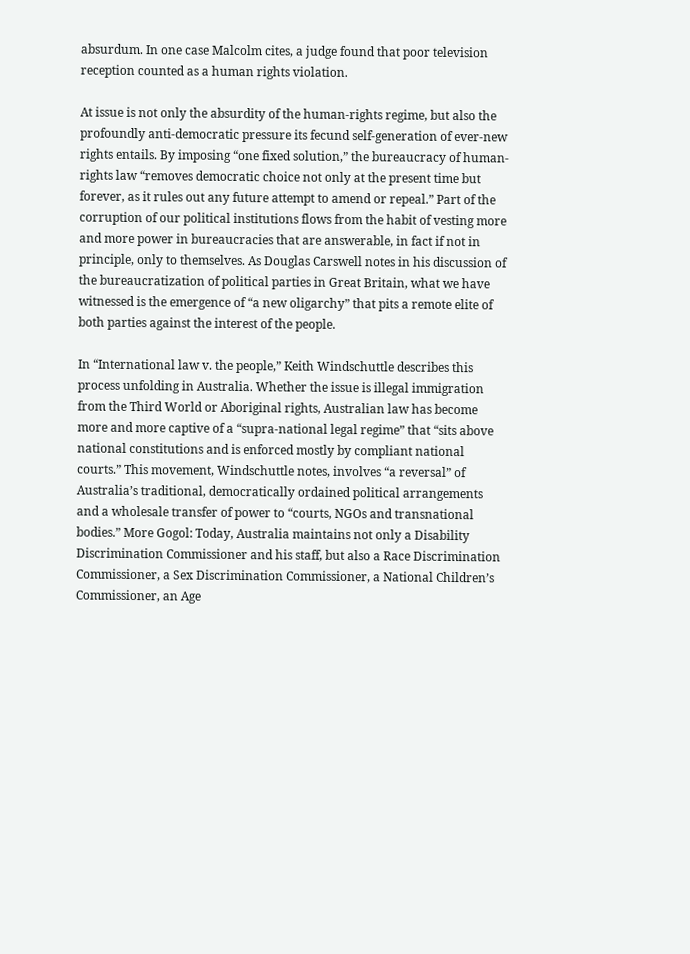absurdum. In one case Malcolm cites, a judge found that poor television reception counted as a human rights violation.

At issue is not only the absurdity of the human-rights regime, but also the profoundly anti-democratic pressure its fecund self-generation of ever-new rights entails. By imposing “one fixed solution,” the bureaucracy of human-rights law “removes democratic choice not only at the present time but forever, as it rules out any future attempt to amend or repeal.” Part of the corruption of our political institutions flows from the habit of vesting more and more power in bureaucracies that are answerable, in fact if not in principle, only to themselves. As Douglas Carswell notes in his discussion of the bureaucratization of political parties in Great Britain, what we have witnessed is the emergence of “a new oligarchy” that pits a remote elite of both parties against the interest of the people.

In “International law v. the people,” Keith Windschuttle describes this process unfolding in Australia. Whether the issue is illegal immigration from the Third World or Aboriginal rights, Australian law has become more and more captive of a “supra-national legal regime” that “sits above national constitutions and is enforced mostly by compliant national courts.” This movement, Windschuttle notes, involves “a reversal” of Australia’s traditional, democratically ordained political arrangements and a wholesale transfer of power to “courts, NGOs and transnational bodies.” More Gogol: Today, Australia maintains not only a Disability Discrimination Commissioner and his staff, but also a Race Discrimination Commissioner, a Sex Discrimination Commissioner, a National Children’s Commissioner, an Age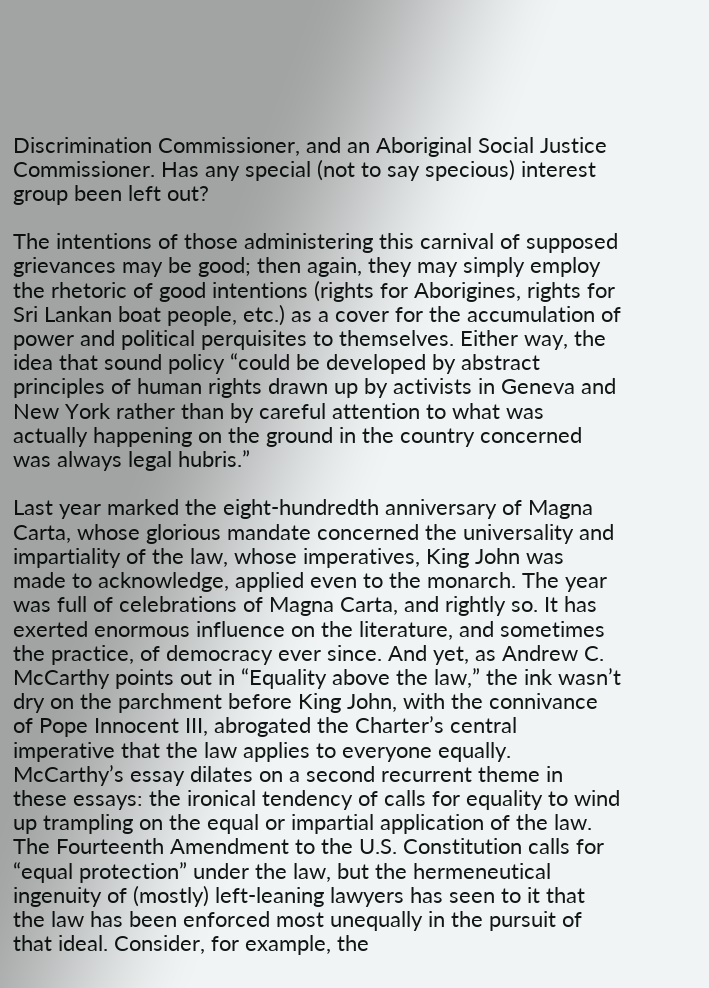Discrimination Commissioner, and an Aboriginal Social Justice Commissioner. Has any special (not to say specious) interest group been left out?

The intentions of those administering this carnival of supposed grievances may be good; then again, they may simply employ the rhetoric of good intentions (rights for Aborigines, rights for Sri Lankan boat people, etc.) as a cover for the accumulation of power and political perquisites to themselves. Either way, the idea that sound policy “could be developed by abstract principles of human rights drawn up by activists in Geneva and New York rather than by careful attention to what was actually happening on the ground in the country concerned was always legal hubris.”

Last year marked the eight-hundredth anniversary of Magna Carta, whose glorious mandate concerned the universality and impartiality of the law, whose imperatives, King John was made to acknowledge, applied even to the monarch. The year was full of celebrations of Magna Carta, and rightly so. It has exerted enormous influence on the literature, and sometimes the practice, of democracy ever since. And yet, as Andrew C. McCarthy points out in “Equality above the law,” the ink wasn’t dry on the parchment before King John, with the connivance of Pope Innocent III, abrogated the Charter’s central imperative that the law applies to everyone equally. McCarthy’s essay dilates on a second recurrent theme in these essays: the ironical tendency of calls for equality to wind up trampling on the equal or impartial application of the law. The Fourteenth Amendment to the U.S. Constitution calls for “equal protection” under the law, but the hermeneutical ingenuity of (mostly) left-leaning lawyers has seen to it that the law has been enforced most unequally in the pursuit of that ideal. Consider, for example, the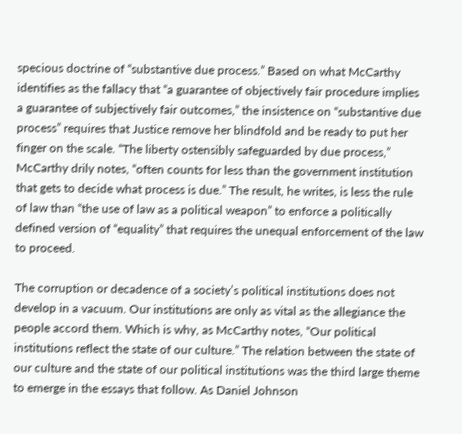specious doctrine of “substantive due process.” Based on what McCarthy identifies as the fallacy that “a guarantee of objectively fair procedure implies a guarantee of subjectively fair outcomes,” the insistence on “substantive due process” requires that Justice remove her blindfold and be ready to put her finger on the scale. “The liberty ostensibly safeguarded by due process,” McCarthy drily notes, “often counts for less than the government institution that gets to decide what process is due.” The result, he writes, is less the rule of law than “the use of law as a political weapon” to enforce a politically defined version of “equality” that requires the unequal enforcement of the law to proceed.

The corruption or decadence of a society’s political institutions does not develop in a vacuum. Our institutions are only as vital as the allegiance the people accord them. Which is why, as McCarthy notes, “Our political institutions reflect the state of our culture.” The relation between the state of our culture and the state of our political institutions was the third large theme to emerge in the essays that follow. As Daniel Johnson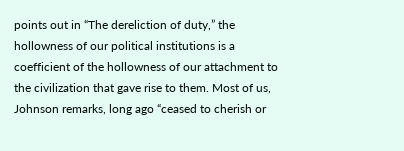points out in “The dereliction of duty,” the hollowness of our political institutions is a coefficient of the hollowness of our attachment to the civilization that gave rise to them. Most of us, Johnson remarks, long ago “ceased to cherish or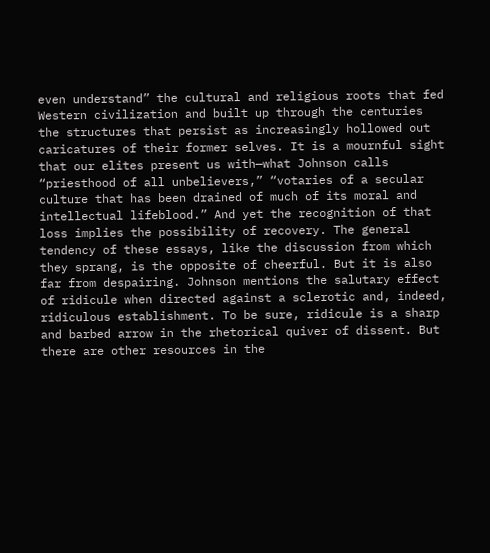even understand” the cultural and religious roots that fed Western civilization and built up through the centuries the structures that persist as increasingly hollowed out caricatures of their former selves. It is a mournful sight that our elites present us with—what Johnson calls “priesthood of all unbelievers,” “votaries of a secular culture that has been drained of much of its moral and intellectual lifeblood.” And yet the recognition of that loss implies the possibility of recovery. The general tendency of these essays, like the discussion from which they sprang, is the opposite of cheerful. But it is also far from despairing. Johnson mentions the salutary effect of ridicule when directed against a sclerotic and, indeed, ridiculous establishment. To be sure, ridicule is a sharp and barbed arrow in the rhetorical quiver of dissent. But there are other resources in the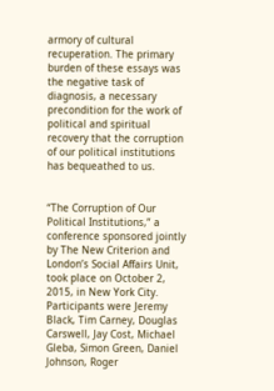armory of cultural recuperation. The primary burden of these essays was the negative task of diagnosis, a necessary precondition for the work of political and spiritual recovery that the corruption of our political institutions has bequeathed to us.


“The Corruption of Our Political Institutions,” a conference sponsored jointly by The New Criterion and London’s Social Affairs Unit, took place on October 2, 2015, in New York City. Participants were Jeremy Black, Tim Carney, Douglas Carswell, Jay Cost, Michael Gleba, Simon Green, Daniel Johnson, Roger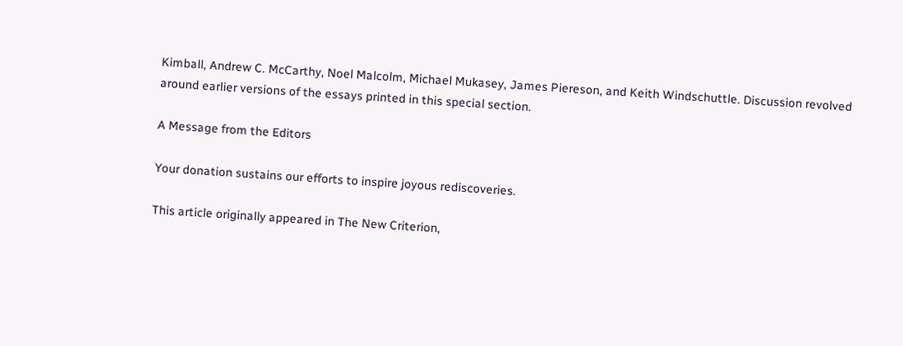Kimball, Andrew C. McCarthy, Noel Malcolm, Michael Mukasey, James Piereson, and Keith Windschuttle. Discussion revolved around earlier versions of the essays printed in this special section.

A Message from the Editors

Your donation sustains our efforts to inspire joyous rediscoveries.

This article originally appeared in The New Criterion,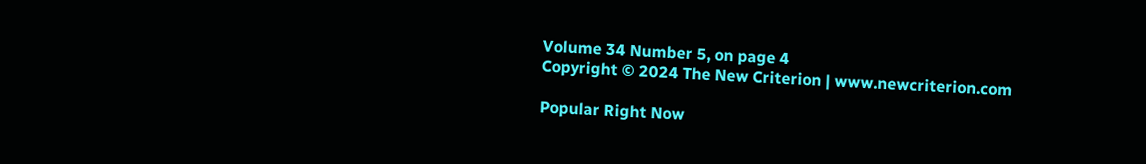Volume 34 Number 5, on page 4
Copyright © 2024 The New Criterion | www.newcriterion.com

Popular Right Now